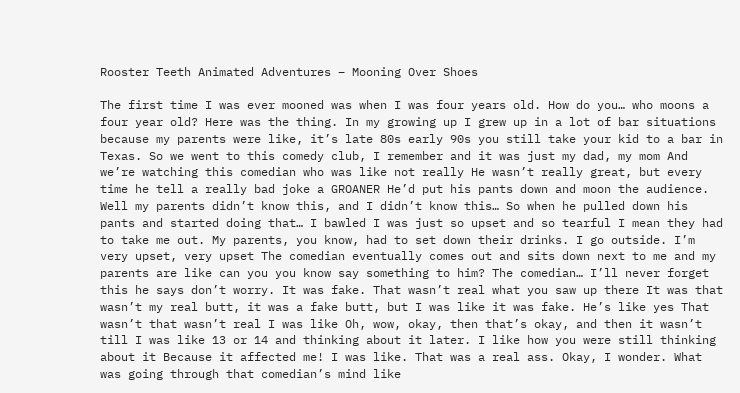Rooster Teeth Animated Adventures – Mooning Over Shoes

The first time I was ever mooned was when I was four years old. How do you… who moons a four year old? Here was the thing. In my growing up I grew up in a lot of bar situations because my parents were like, it’s late 80s early 90s you still take your kid to a bar in Texas. So we went to this comedy club, I remember and it was just my dad, my mom And we’re watching this comedian who was like not really He wasn’t really great, but every time he tell a really bad joke a GROANER He’d put his pants down and moon the audience. Well my parents didn’t know this, and I didn’t know this… So when he pulled down his pants and started doing that… I bawled I was just so upset and so tearful I mean they had to take me out. My parents, you know, had to set down their drinks. I go outside. I’m very upset, very upset The comedian eventually comes out and sits down next to me and my parents are like can you you know say something to him? The comedian… I’ll never forget this he says don’t worry. It was fake. That wasn’t real what you saw up there It was that wasn’t my real butt, it was a fake butt, but I was like it was fake. He’s like yes That wasn’t that wasn’t real I was like Oh, wow, okay, then that’s okay, and then it wasn’t till I was like 13 or 14 and thinking about it later. I like how you were still thinking about it Because it affected me! I was like. That was a real ass. Okay, I wonder. What was going through that comedian’s mind like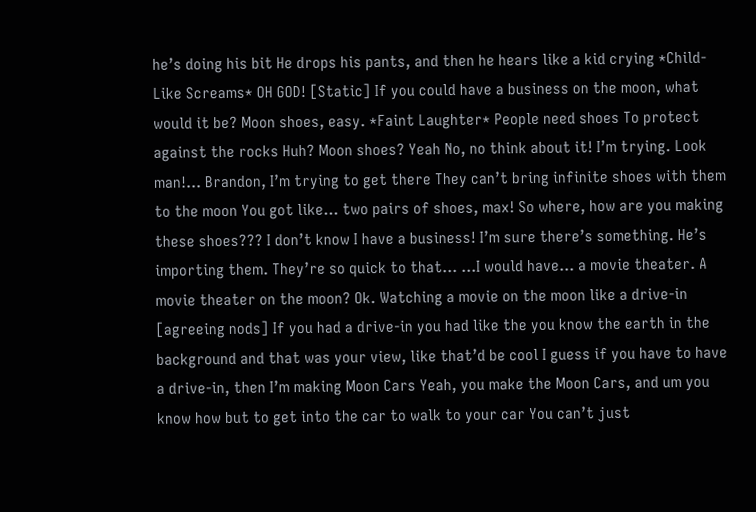he’s doing his bit He drops his pants, and then he hears like a kid crying *Child-Like Screams* OH GOD! [Static] If you could have a business on the moon, what would it be? Moon shoes, easy. *Faint Laughter* People need shoes To protect against the rocks Huh? Moon shoes? Yeah No, no think about it! I’m trying. Look man!… Brandon, I’m trying to get there They can’t bring infinite shoes with them to the moon You got like… two pairs of shoes, max! So where, how are you making these shoes??? I don’t know I have a business! I’m sure there’s something. He’s importing them. They’re so quick to that… …I would have… a movie theater. A movie theater on the moon? Ok. Watching a movie on the moon like a drive-in [agreeing nods] If you had a drive-in you had like the you know the earth in the background and that was your view, like that’d be cool I guess if you have to have a drive-in, then I’m making Moon Cars Yeah, you make the Moon Cars, and um you know how but to get into the car to walk to your car You can’t just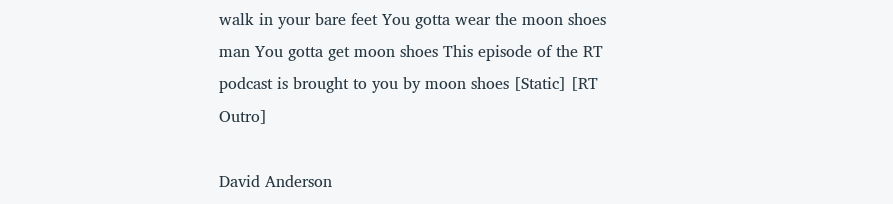walk in your bare feet You gotta wear the moon shoes man You gotta get moon shoes This episode of the RT podcast is brought to you by moon shoes [Static] [RT Outro]

David Anderson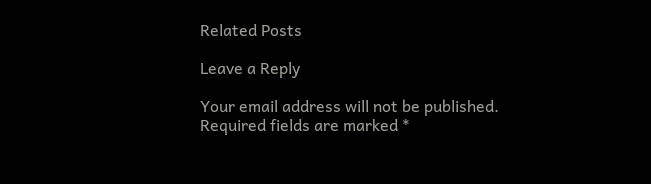Related Posts

Leave a Reply

Your email address will not be published. Required fields are marked *